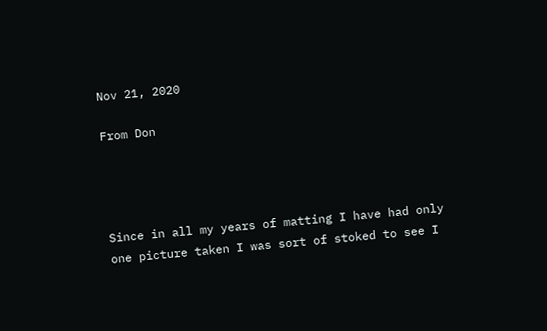Nov 21, 2020

From Don




Since in all my years of matting I have had only one picture taken I was sort of stoked to see I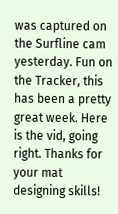was captured on the Surfline cam yesterday. Fun on the Tracker, this has been a pretty great week. Here is the vid, going right. Thanks for your mat designing skills!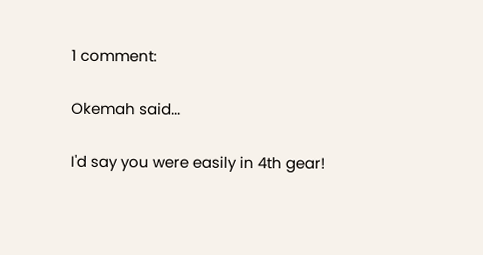1 comment:

Okemah said...

I'd say you were easily in 4th gear!